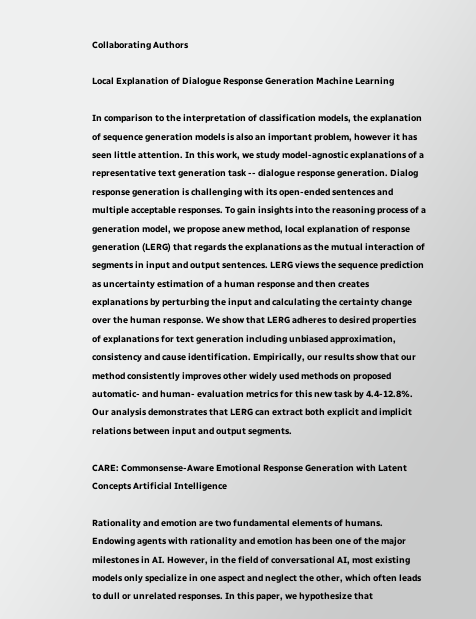Collaborating Authors

Local Explanation of Dialogue Response Generation Machine Learning

In comparison to the interpretation of classification models, the explanation of sequence generation models is also an important problem, however it has seen little attention. In this work, we study model-agnostic explanations of a representative text generation task -- dialogue response generation. Dialog response generation is challenging with its open-ended sentences and multiple acceptable responses. To gain insights into the reasoning process of a generation model, we propose anew method, local explanation of response generation (LERG) that regards the explanations as the mutual interaction of segments in input and output sentences. LERG views the sequence prediction as uncertainty estimation of a human response and then creates explanations by perturbing the input and calculating the certainty change over the human response. We show that LERG adheres to desired properties of explanations for text generation including unbiased approximation, consistency and cause identification. Empirically, our results show that our method consistently improves other widely used methods on proposed automatic- and human- evaluation metrics for this new task by 4.4-12.8%. Our analysis demonstrates that LERG can extract both explicit and implicit relations between input and output segments.

CARE: Commonsense-Aware Emotional Response Generation with Latent Concepts Artificial Intelligence

Rationality and emotion are two fundamental elements of humans. Endowing agents with rationality and emotion has been one of the major milestones in AI. However, in the field of conversational AI, most existing models only specialize in one aspect and neglect the other, which often leads to dull or unrelated responses. In this paper, we hypothesize that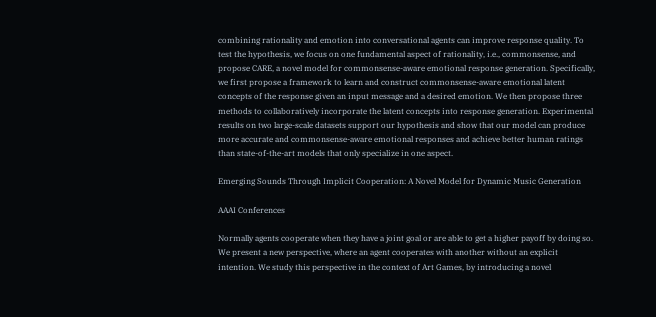combining rationality and emotion into conversational agents can improve response quality. To test the hypothesis, we focus on one fundamental aspect of rationality, i.e., commonsense, and propose CARE, a novel model for commonsense-aware emotional response generation. Specifically, we first propose a framework to learn and construct commonsense-aware emotional latent concepts of the response given an input message and a desired emotion. We then propose three methods to collaboratively incorporate the latent concepts into response generation. Experimental results on two large-scale datasets support our hypothesis and show that our model can produce more accurate and commonsense-aware emotional responses and achieve better human ratings than state-of-the-art models that only specialize in one aspect.

Emerging Sounds Through Implicit Cooperation: A Novel Model for Dynamic Music Generation

AAAI Conferences

Normally agents cooperate when they have a joint goal or are able to get a higher payoff by doing so. We present a new perspective, where an agent cooperates with another without an explicit intention. We study this perspective in the context of Art Games, by introducing a novel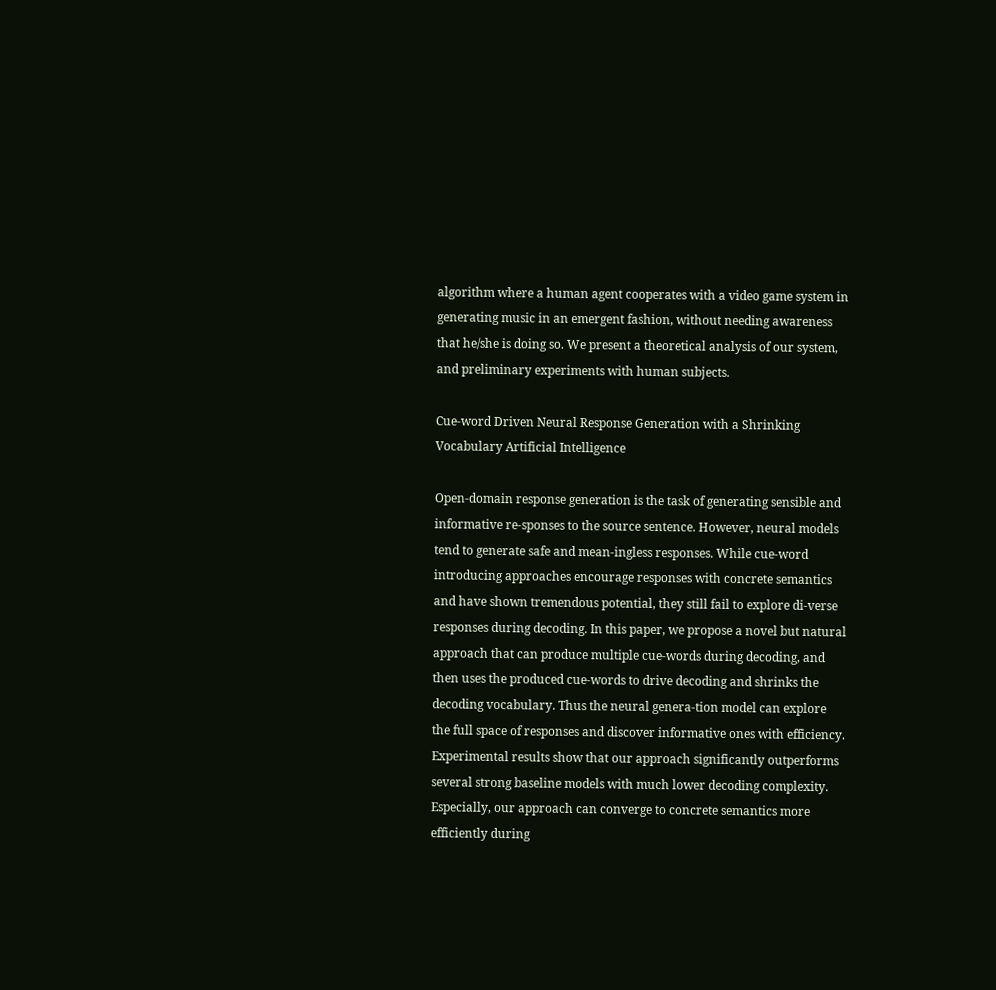algorithm where a human agent cooperates with a video game system in generating music in an emergent fashion, without needing awareness that he/she is doing so. We present a theoretical analysis of our system, and preliminary experiments with human subjects.

Cue-word Driven Neural Response Generation with a Shrinking Vocabulary Artificial Intelligence

Open-domain response generation is the task of generating sensible and informative re-sponses to the source sentence. However, neural models tend to generate safe and mean-ingless responses. While cue-word introducing approaches encourage responses with concrete semantics and have shown tremendous potential, they still fail to explore di-verse responses during decoding. In this paper, we propose a novel but natural approach that can produce multiple cue-words during decoding, and then uses the produced cue-words to drive decoding and shrinks the decoding vocabulary. Thus the neural genera-tion model can explore the full space of responses and discover informative ones with efficiency. Experimental results show that our approach significantly outperforms several strong baseline models with much lower decoding complexity. Especially, our approach can converge to concrete semantics more efficiently during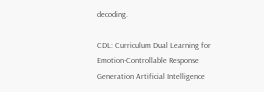decoding.

CDL: Curriculum Dual Learning for Emotion-Controllable Response Generation Artificial Intelligence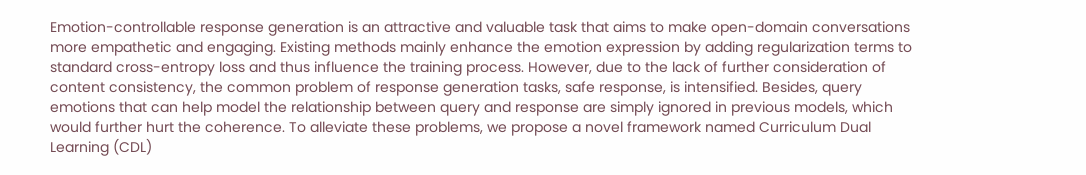Emotion-controllable response generation is an attractive and valuable task that aims to make open-domain conversations more empathetic and engaging. Existing methods mainly enhance the emotion expression by adding regularization terms to standard cross-entropy loss and thus influence the training process. However, due to the lack of further consideration of content consistency, the common problem of response generation tasks, safe response, is intensified. Besides, query emotions that can help model the relationship between query and response are simply ignored in previous models, which would further hurt the coherence. To alleviate these problems, we propose a novel framework named Curriculum Dual Learning (CDL)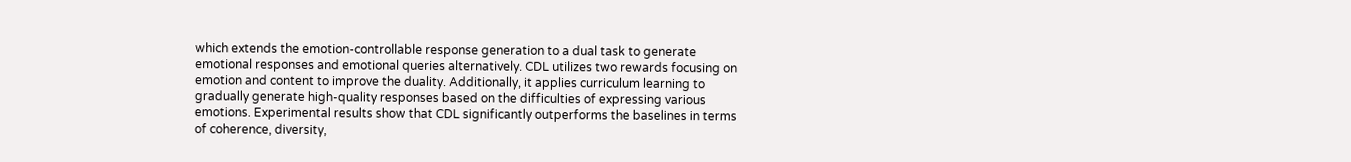which extends the emotion-controllable response generation to a dual task to generate emotional responses and emotional queries alternatively. CDL utilizes two rewards focusing on emotion and content to improve the duality. Additionally, it applies curriculum learning to gradually generate high-quality responses based on the difficulties of expressing various emotions. Experimental results show that CDL significantly outperforms the baselines in terms of coherence, diversity,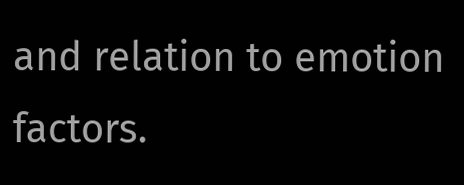and relation to emotion factors.